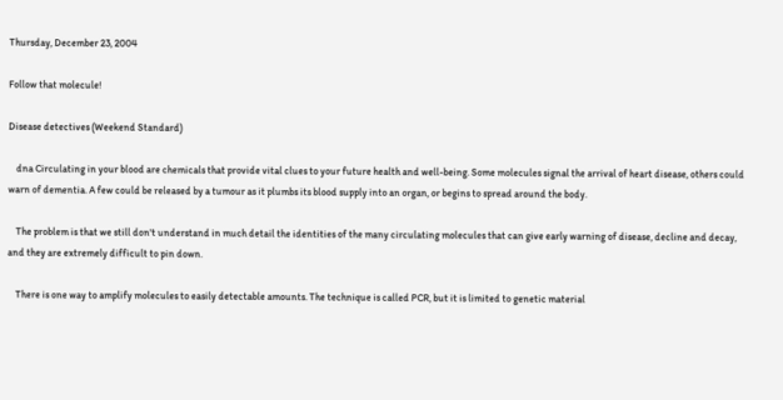Thursday, December 23, 2004

Follow that molecule!

Disease detectives (Weekend Standard)

    dna Circulating in your blood are chemicals that provide vital clues to your future health and well-being. Some molecules signal the arrival of heart disease, others could warn of dementia. A few could be released by a tumour as it plumbs its blood supply into an organ, or begins to spread around the body.

    The problem is that we still don't understand in much detail the identities of the many circulating molecules that can give early warning of disease, decline and decay, and they are extremely difficult to pin down.

    There is one way to amplify molecules to easily detectable amounts. The technique is called PCR, but it is limited to genetic material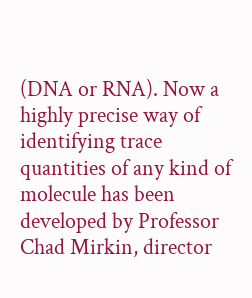(DNA or RNA). Now a highly precise way of identifying trace quantities of any kind of molecule has been developed by Professor Chad Mirkin, director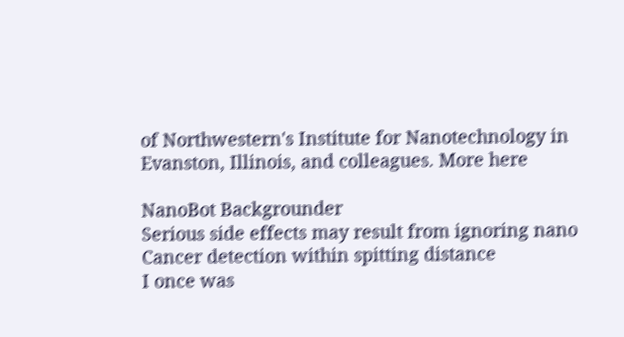of Northwestern's Institute for Nanotechnology in Evanston, Illinois, and colleagues. More here

NanoBot Backgrounder
Serious side effects may result from ignoring nano
Cancer detection within spitting distance
I once was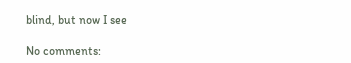blind, but now I see

No comments: